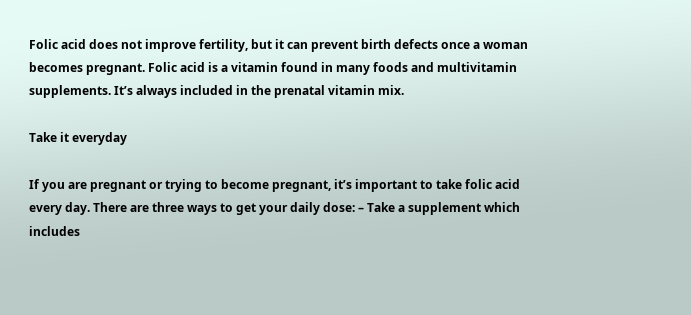Folic acid does not improve fertility, but it can prevent birth defects once a woman becomes pregnant. Folic acid is a vitamin found in many foods and multivitamin supplements. It’s always included in the prenatal vitamin mix.

Take it everyday

If you are pregnant or trying to become pregnant, it’s important to take folic acid every day. There are three ways to get your daily dose: – Take a supplement which includes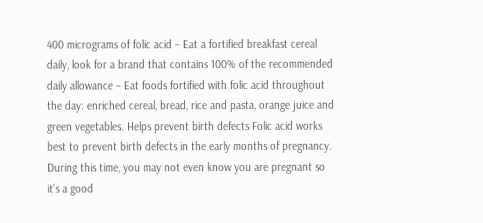400 micrograms of folic acid – Eat a fortified breakfast cereal daily, look for a brand that contains 100% of the recommended daily allowance – Eat foods fortified with folic acid throughout the day: enriched cereal, bread, rice and pasta, orange juice and green vegetables. Helps prevent birth defects Folic acid works best to prevent birth defects in the early months of pregnancy. During this time, you may not even know you are pregnant so it’s a good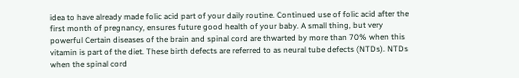idea to have already made folic acid part of your daily routine. Continued use of folic acid after the first month of pregnancy, ensures future good health of your baby. A small thing, but very powerful Certain diseases of the brain and spinal cord are thwarted by more than 70% when this vitamin is part of the diet. These birth defects are referred to as neural tube defects (NTDs). NTDs when the spinal cord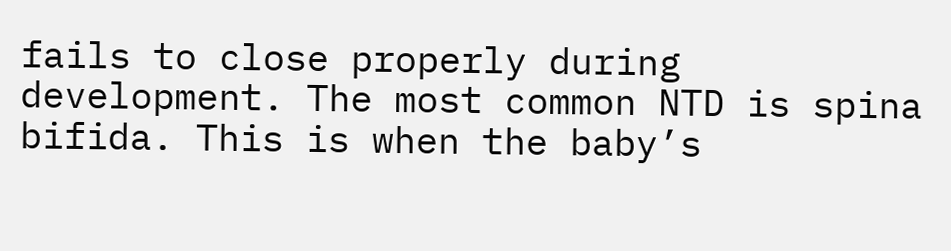fails to close properly during development. The most common NTD is spina bifida. This is when the baby’s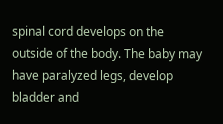spinal cord develops on the outside of the body. The baby may have paralyzed legs, develop bladder and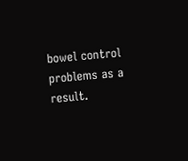bowel control problems as a result.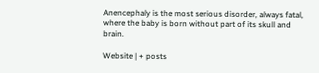Anencephaly is the most serious disorder, always fatal, where the baby is born without part of its skull and brain.

Website | + posts